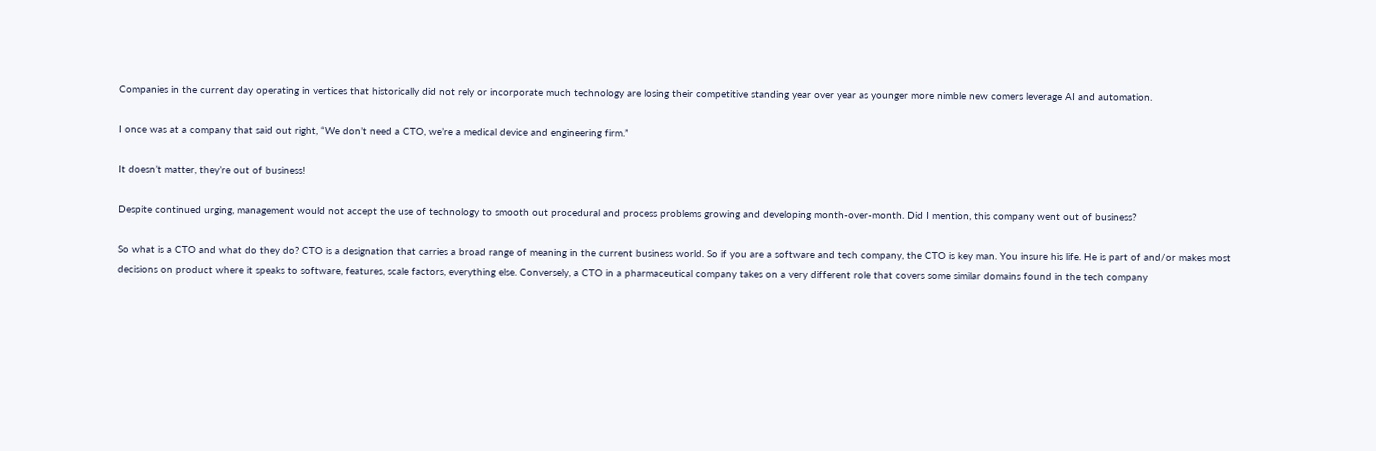Companies in the current day operating in vertices that historically did not rely or incorporate much technology are losing their competitive standing year over year as younger more nimble new comers leverage AI and automation.

I once was at a company that said out right, “We don’t need a CTO, we’re a medical device and engineering firm.”

It doesn’t matter, they’re out of business!

Despite continued urging, management would not accept the use of technology to smooth out procedural and process problems growing and developing month-over-month. Did I mention, this company went out of business?

So what is a CTO and what do they do? CTO is a designation that carries a broad range of meaning in the current business world. So if you are a software and tech company, the CTO is key man. You insure his life. He is part of and/or makes most decisions on product where it speaks to software, features, scale factors, everything else. Conversely, a CTO in a pharmaceutical company takes on a very different role that covers some similar domains found in the tech company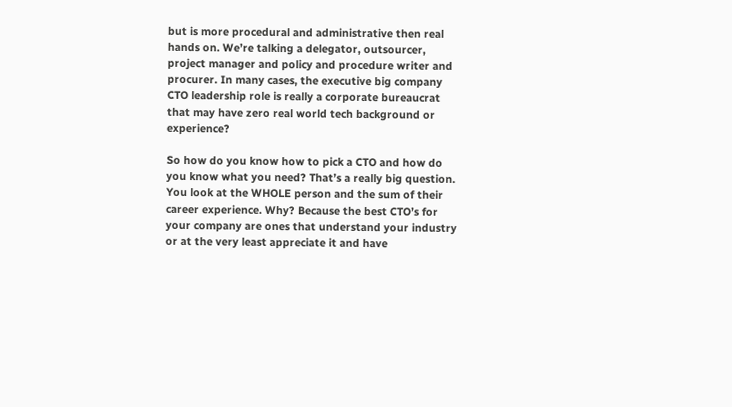but is more procedural and administrative then real hands on. We’re talking a delegator, outsourcer, project manager and policy and procedure writer and procurer. In many cases, the executive big company CTO leadership role is really a corporate bureaucrat that may have zero real world tech background or experience?

So how do you know how to pick a CTO and how do you know what you need? That’s a really big question. You look at the WHOLE person and the sum of their career experience. Why? Because the best CTO’s for your company are ones that understand your industry or at the very least appreciate it and have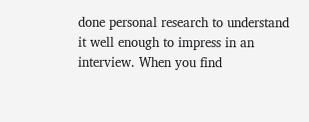done personal research to understand it well enough to impress in an interview. When you find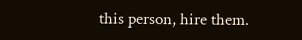this person, hire them.